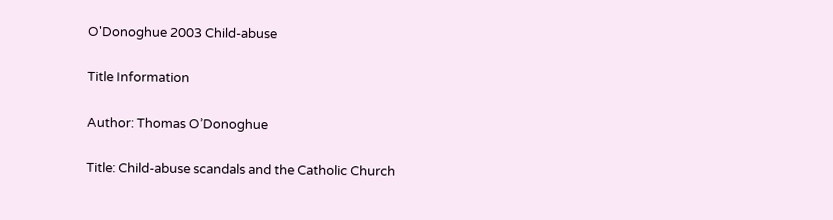O'Donoghue 2003 Child-abuse

Title Information

Author: Thomas O’Donoghue

Title: Child-abuse scandals and the Catholic Church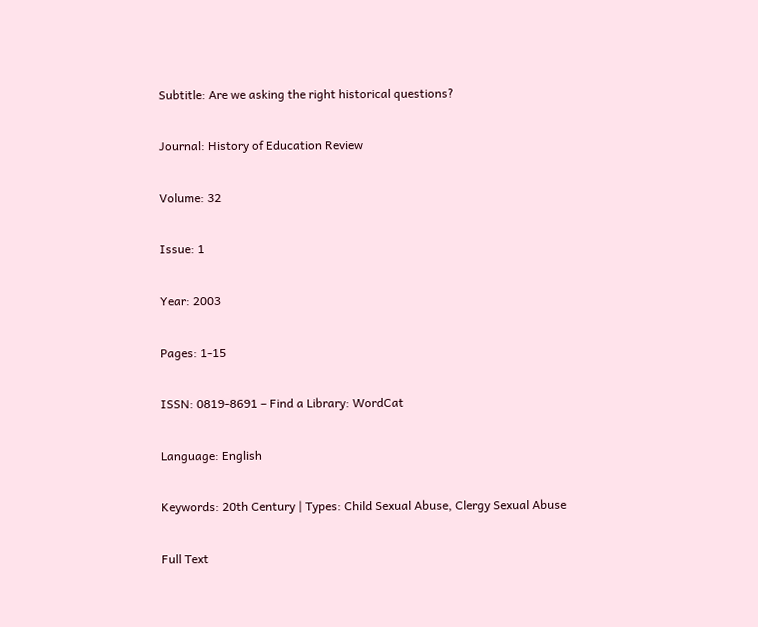Subtitle: Are we asking the right historical questions?

Journal: History of Education Review

Volume: 32

Issue: 1

Year: 2003

Pages: 1-15

ISSN: 0819-8691 – Find a Library: WordCat

Language: English

Keywords: 20th Century | Types: Child Sexual Abuse, Clergy Sexual Abuse

Full Text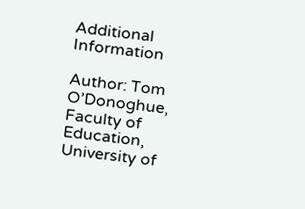Additional Information

Author: Tom O’Donoghue, Faculty of Education, University of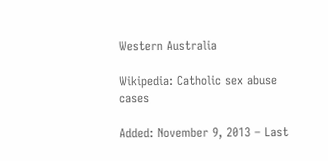Western Australia

Wikipedia: Catholic sex abuse cases

Added: November 9, 2013 – Last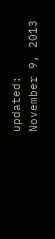updated: November 9, 2013